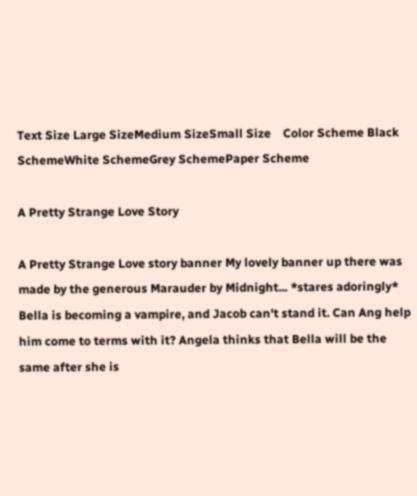Text Size Large SizeMedium SizeSmall Size    Color Scheme Black SchemeWhite SchemeGrey SchemePaper Scheme

A Pretty Strange Love Story

A Pretty Strange Love story banner My lovely banner up there was made by the generous Marauder by Midnight... *stares adoringly* Bella is becoming a vampire, and Jacob can't stand it. Can Ang help him come to terms with it? Angela thinks that Bella will be the same after she is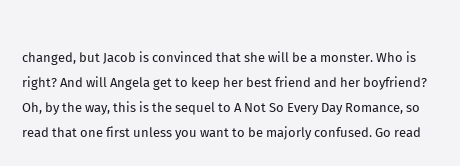changed, but Jacob is convinced that she will be a monster. Who is right? And will Angela get to keep her best friend and her boyfriend? Oh, by the way, this is the sequel to A Not So Every Day Romance, so read that one first unless you want to be majorly confused. Go read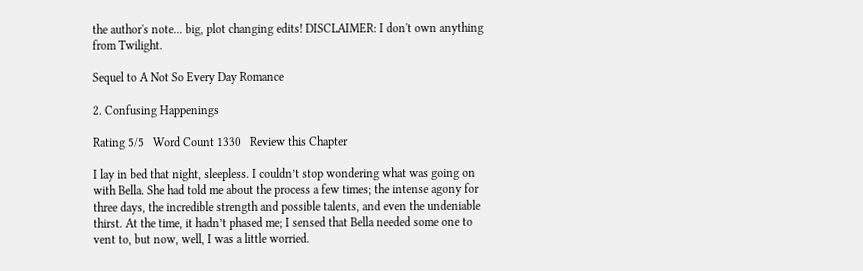the author's note... big, plot changing edits! DISCLAIMER: I don't own anything from Twilight.

Sequel to A Not So Every Day Romance

2. Confusing Happenings

Rating 5/5   Word Count 1330   Review this Chapter

I lay in bed that night, sleepless. I couldn’t stop wondering what was going on with Bella. She had told me about the process a few times; the intense agony for three days, the incredible strength and possible talents, and even the undeniable thirst. At the time, it hadn’t phased me; I sensed that Bella needed some one to vent to, but now, well, I was a little worried.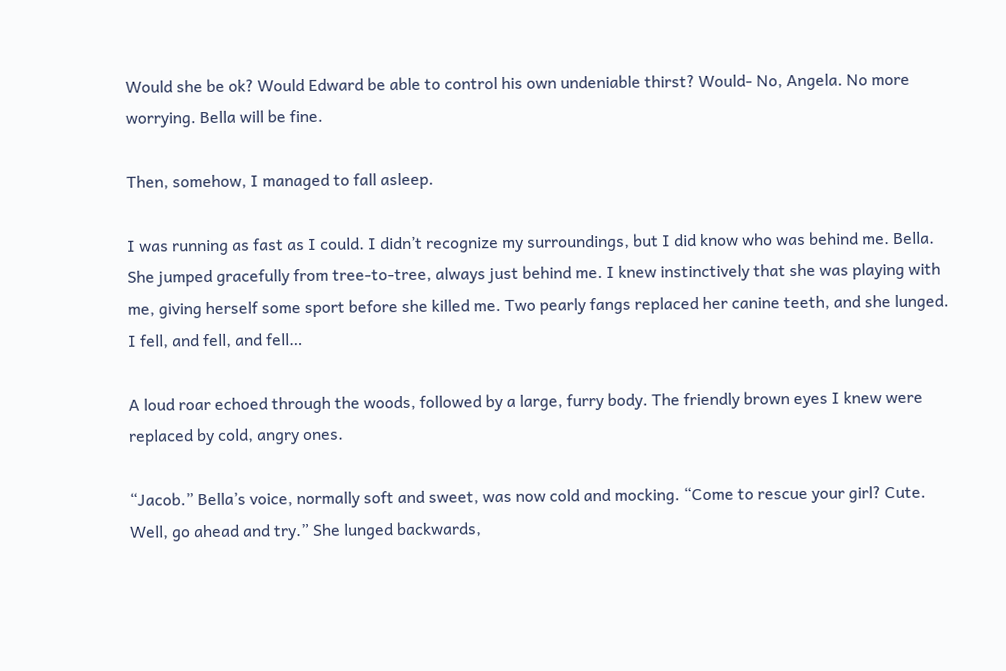Would she be ok? Would Edward be able to control his own undeniable thirst? Would- No, Angela. No more worrying. Bella will be fine.

Then, somehow, I managed to fall asleep.

I was running as fast as I could. I didn’t recognize my surroundings, but I did know who was behind me. Bella. She jumped gracefully from tree-to-tree, always just behind me. I knew instinctively that she was playing with me, giving herself some sport before she killed me. Two pearly fangs replaced her canine teeth, and she lunged. I fell, and fell, and fell…

A loud roar echoed through the woods, followed by a large, furry body. The friendly brown eyes I knew were replaced by cold, angry ones.

“Jacob.” Bella’s voice, normally soft and sweet, was now cold and mocking. “Come to rescue your girl? Cute. Well, go ahead and try.” She lunged backwards,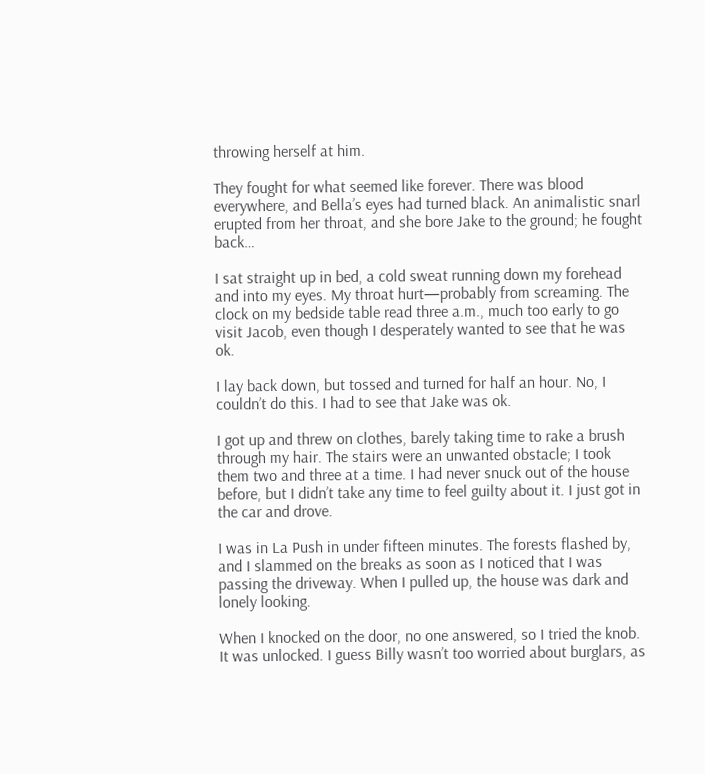throwing herself at him.

They fought for what seemed like forever. There was blood everywhere, and Bella’s eyes had turned black. An animalistic snarl erupted from her throat, and she bore Jake to the ground; he fought back…

I sat straight up in bed, a cold sweat running down my forehead and into my eyes. My throat hurt—probably from screaming. The clock on my bedside table read three a.m., much too early to go visit Jacob, even though I desperately wanted to see that he was ok.

I lay back down, but tossed and turned for half an hour. No, I couldn’t do this. I had to see that Jake was ok.

I got up and threw on clothes, barely taking time to rake a brush through my hair. The stairs were an unwanted obstacle; I took them two and three at a time. I had never snuck out of the house before, but I didn’t take any time to feel guilty about it. I just got in the car and drove.

I was in La Push in under fifteen minutes. The forests flashed by, and I slammed on the breaks as soon as I noticed that I was passing the driveway. When I pulled up, the house was dark and lonely looking.

When I knocked on the door, no one answered, so I tried the knob. It was unlocked. I guess Billy wasn’t too worried about burglars, as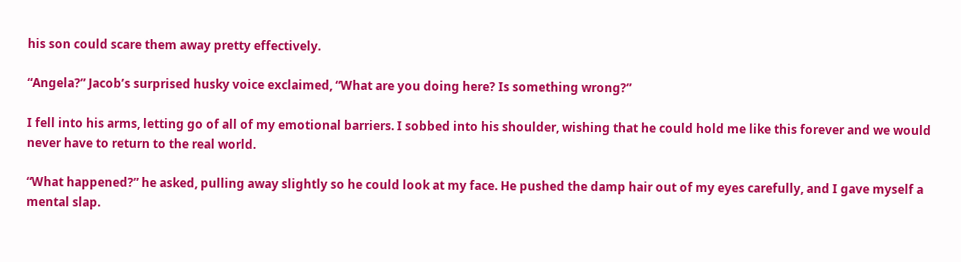his son could scare them away pretty effectively.

“Angela?” Jacob’s surprised husky voice exclaimed, “What are you doing here? Is something wrong?”

I fell into his arms, letting go of all of my emotional barriers. I sobbed into his shoulder, wishing that he could hold me like this forever and we would never have to return to the real world.

“What happened?” he asked, pulling away slightly so he could look at my face. He pushed the damp hair out of my eyes carefully, and I gave myself a mental slap.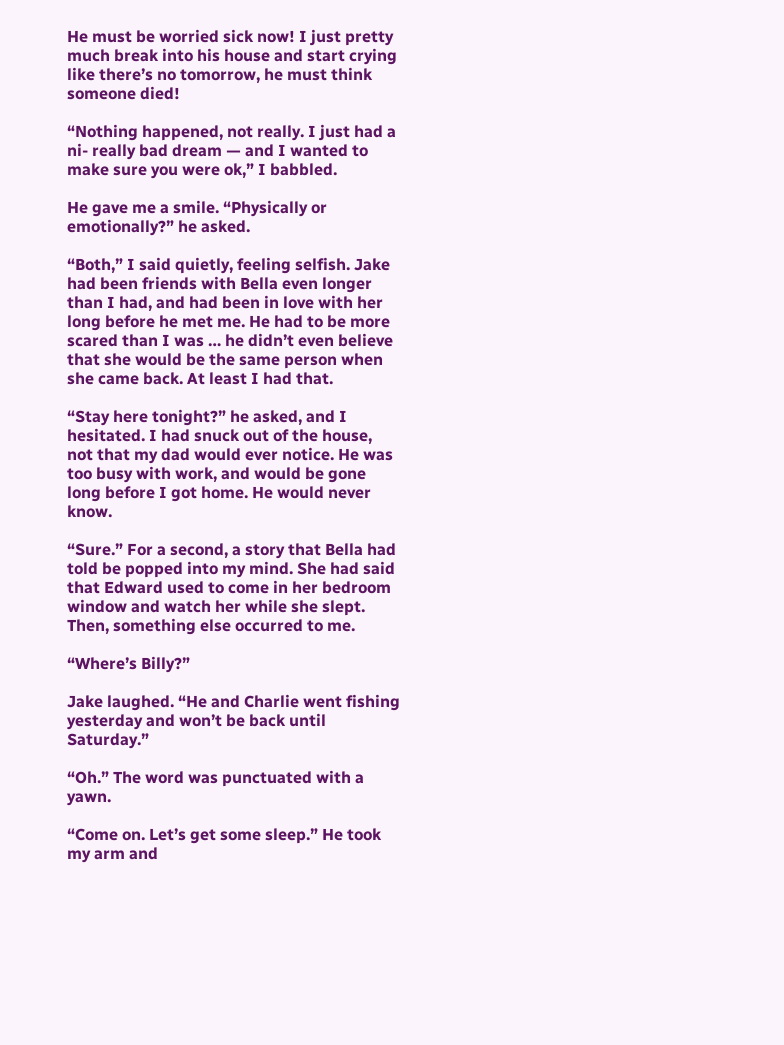He must be worried sick now! I just pretty much break into his house and start crying like there’s no tomorrow, he must think someone died!

“Nothing happened, not really. I just had a ni- really bad dream — and I wanted to make sure you were ok,” I babbled.

He gave me a smile. “Physically or emotionally?” he asked.

“Both,” I said quietly, feeling selfish. Jake had been friends with Bella even longer than I had, and had been in love with her long before he met me. He had to be more scared than I was … he didn’t even believe that she would be the same person when she came back. At least I had that.

“Stay here tonight?” he asked, and I hesitated. I had snuck out of the house, not that my dad would ever notice. He was too busy with work, and would be gone long before I got home. He would never know.

“Sure.” For a second, a story that Bella had told be popped into my mind. She had said that Edward used to come in her bedroom window and watch her while she slept. Then, something else occurred to me.

“Where’s Billy?”

Jake laughed. “He and Charlie went fishing yesterday and won’t be back until Saturday.”

“Oh.” The word was punctuated with a yawn.

“Come on. Let’s get some sleep.” He took my arm and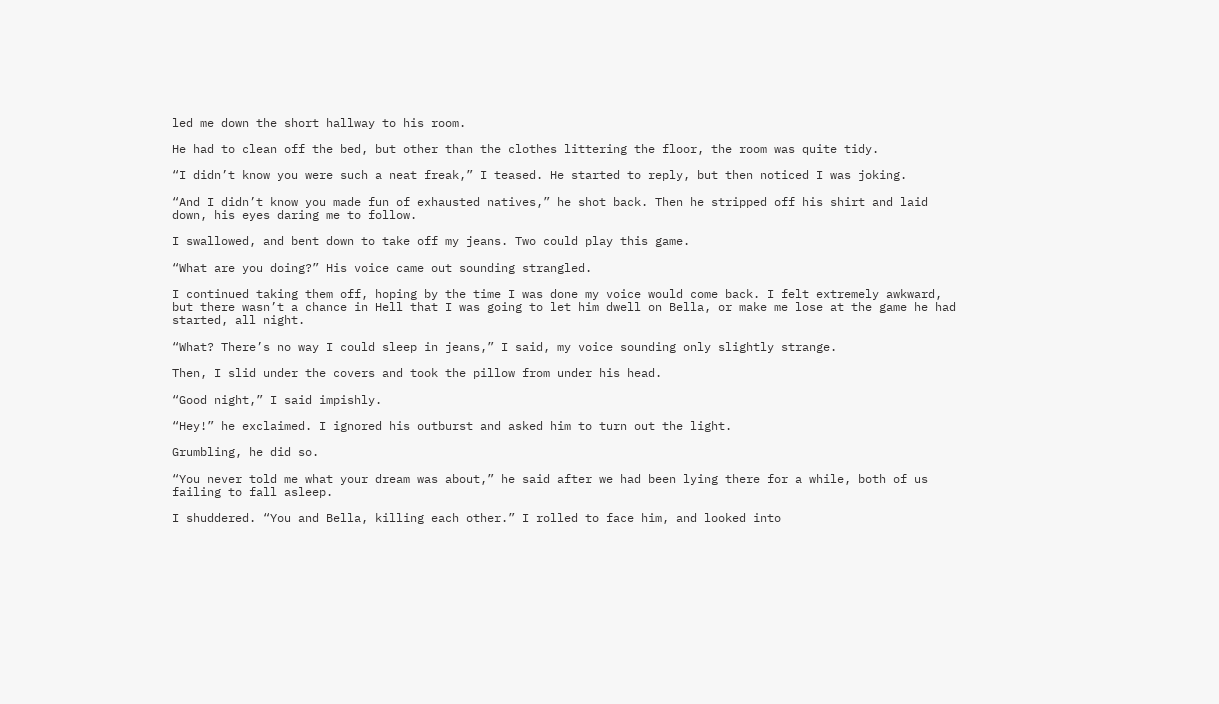led me down the short hallway to his room.

He had to clean off the bed, but other than the clothes littering the floor, the room was quite tidy.

“I didn’t know you were such a neat freak,” I teased. He started to reply, but then noticed I was joking.

“And I didn’t know you made fun of exhausted natives,” he shot back. Then he stripped off his shirt and laid down, his eyes daring me to follow.

I swallowed, and bent down to take off my jeans. Two could play this game.

“What are you doing?” His voice came out sounding strangled.

I continued taking them off, hoping by the time I was done my voice would come back. I felt extremely awkward, but there wasn’t a chance in Hell that I was going to let him dwell on Bella, or make me lose at the game he had started, all night.

“What? There’s no way I could sleep in jeans,” I said, my voice sounding only slightly strange.

Then, I slid under the covers and took the pillow from under his head.

“Good night,” I said impishly.

“Hey!” he exclaimed. I ignored his outburst and asked him to turn out the light.

Grumbling, he did so.

“You never told me what your dream was about,” he said after we had been lying there for a while, both of us failing to fall asleep.

I shuddered. “You and Bella, killing each other.” I rolled to face him, and looked into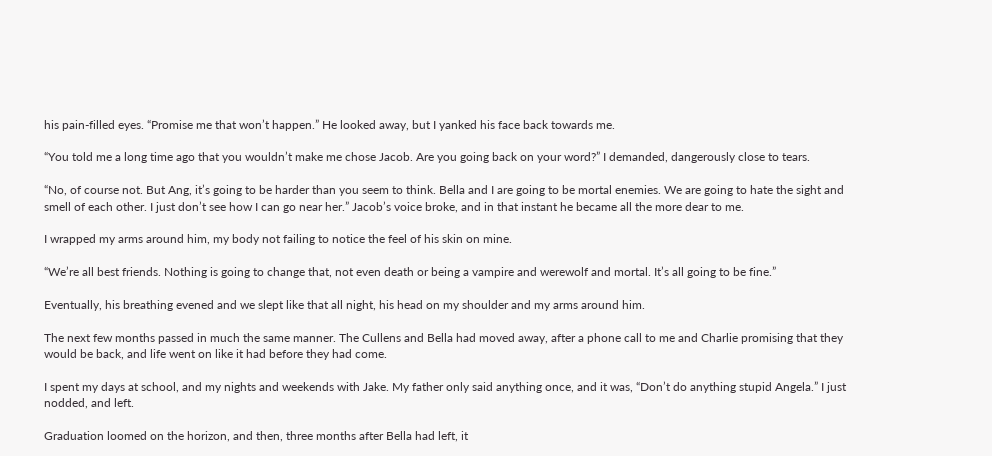his pain-filled eyes. “Promise me that won’t happen.” He looked away, but I yanked his face back towards me.

“You told me a long time ago that you wouldn’t make me chose Jacob. Are you going back on your word?” I demanded, dangerously close to tears.

“No, of course not. But Ang, it’s going to be harder than you seem to think. Bella and I are going to be mortal enemies. We are going to hate the sight and smell of each other. I just don’t see how I can go near her.” Jacob’s voice broke, and in that instant he became all the more dear to me.

I wrapped my arms around him, my body not failing to notice the feel of his skin on mine.

“We’re all best friends. Nothing is going to change that, not even death or being a vampire and werewolf and mortal. It’s all going to be fine.”

Eventually, his breathing evened and we slept like that all night, his head on my shoulder and my arms around him.

The next few months passed in much the same manner. The Cullens and Bella had moved away, after a phone call to me and Charlie promising that they would be back, and life went on like it had before they had come.

I spent my days at school, and my nights and weekends with Jake. My father only said anything once, and it was, “Don’t do anything stupid Angela.” I just nodded, and left.

Graduation loomed on the horizon, and then, three months after Bella had left, it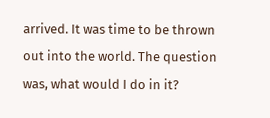arrived. It was time to be thrown out into the world. The question was, what would I do in it?